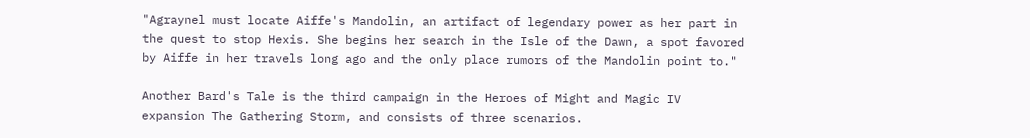"Agraynel must locate Aiffe's Mandolin, an artifact of legendary power as her part in the quest to stop Hexis. She begins her search in the Isle of the Dawn, a spot favored by Aiffe in her travels long ago and the only place rumors of the Mandolin point to."

Another Bard's Tale is the third campaign in the Heroes of Might and Magic IV expansion The Gathering Storm, and consists of three scenarios.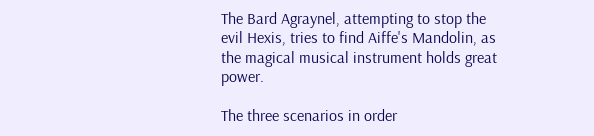The Bard Agraynel, attempting to stop the evil Hexis, tries to find Aiffe's Mandolin, as the magical musical instrument holds great power.

The three scenarios in order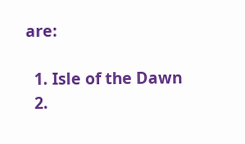are:

  1. Isle of the Dawn
  2.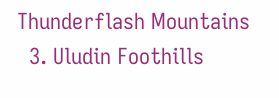Thunderflash Mountains
  3. Uludin Foothills